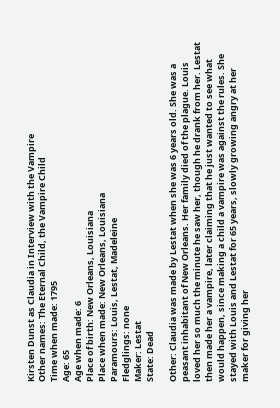Kirsten Dunst as Claudia in Interview with the Vampire
Other names: The Eternal Child, the Vampire Child
Time when made: 1795
Age: 65
Age when made: 6
Place of birth: New Orleans, Louisiana
Place when made: New Orleans, Louisiana
Paramours: Louis, Lestat, Madeleine
Fledglings: none
Maker: Lestat
State: Dead

Other: Claudia was made by Lestat when she was 6 years old. She was a peasant inhabitant of New Orleans. Her family died of the plague. Louis loved her so much the minute he saw her, though he drank from her. Lestat then made her a vampire, later claiming that he just wanted to see what would happen, since making a child a vampire was against the rules. She stayed with Louis and Lestat for 65 years, slowly growing angry at her maker for giving her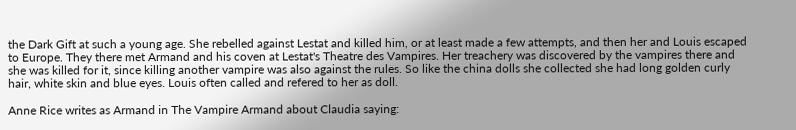the Dark Gift at such a young age. She rebelled against Lestat and killed him, or at least made a few attempts, and then her and Louis escaped to Europe. They there met Armand and his coven at Lestat's Theatre des Vampires. Her treachery was discovered by the vampires there and she was killed for it, since killing another vampire was also against the rules. So like the china dolls she collected she had long golden curly hair, white skin and blue eyes. Louis often called and refered to her as doll.

Anne Rice writes as Armand in The Vampire Armand about Claudia saying: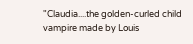"Claudia....the golden-curled child vampire made by Louis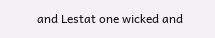and Lestat one wicked and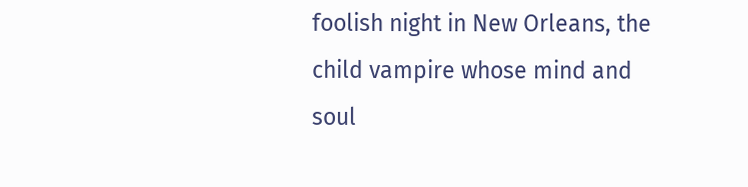foolish night in New Orleans, the child vampire whose mind and soul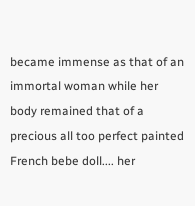became immense as that of an immortal woman while her body remained that of a precious all too perfect painted French bebe doll.... her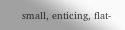small, enticing, flat-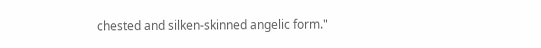chested and silken-skinned angelic form."